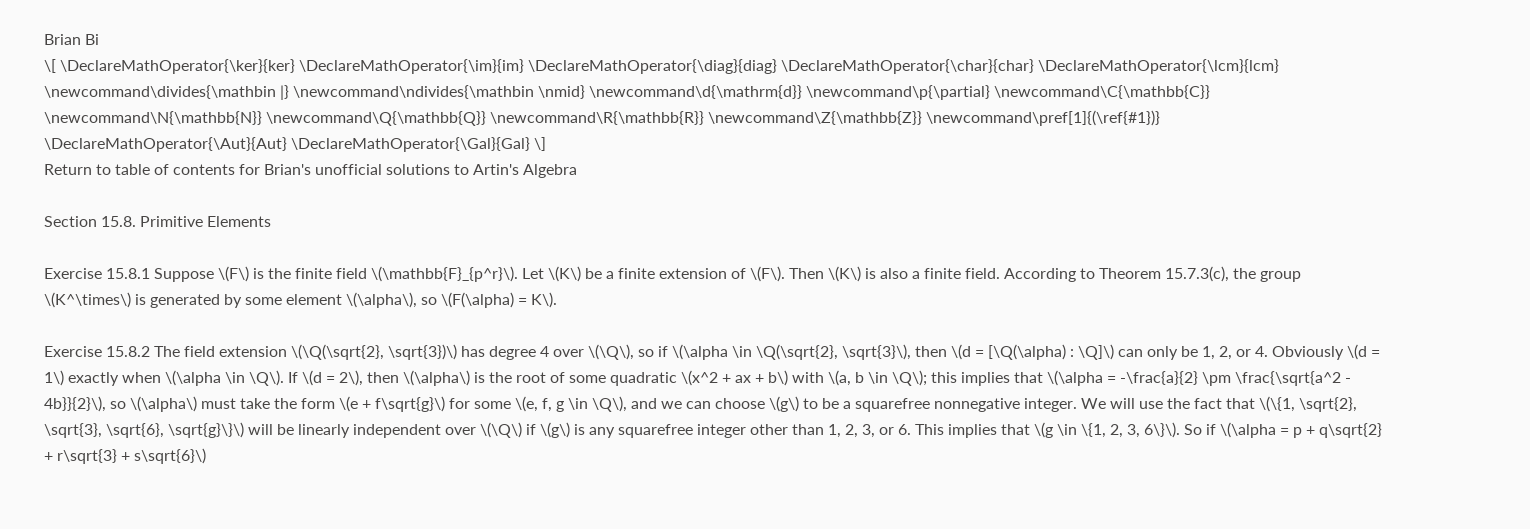Brian Bi
\[ \DeclareMathOperator{\ker}{ker} \DeclareMathOperator{\im}{im} \DeclareMathOperator{\diag}{diag} \DeclareMathOperator{\char}{char} \DeclareMathOperator{\lcm}{lcm} \newcommand\divides{\mathbin |} \newcommand\ndivides{\mathbin \nmid} \newcommand\d{\mathrm{d}} \newcommand\p{\partial} \newcommand\C{\mathbb{C}} \newcommand\N{\mathbb{N}} \newcommand\Q{\mathbb{Q}} \newcommand\R{\mathbb{R}} \newcommand\Z{\mathbb{Z}} \newcommand\pref[1]{(\ref{#1})} \DeclareMathOperator{\Aut}{Aut} \DeclareMathOperator{\Gal}{Gal} \]
Return to table of contents for Brian's unofficial solutions to Artin's Algebra

Section 15.8. Primitive Elements

Exercise 15.8.1 Suppose \(F\) is the finite field \(\mathbb{F}_{p^r}\). Let \(K\) be a finite extension of \(F\). Then \(K\) is also a finite field. According to Theorem 15.7.3(c), the group \(K^\times\) is generated by some element \(\alpha\), so \(F(\alpha) = K\).

Exercise 15.8.2 The field extension \(\Q(\sqrt{2}, \sqrt{3})\) has degree 4 over \(\Q\), so if \(\alpha \in \Q(\sqrt{2}, \sqrt{3}\), then \(d = [\Q(\alpha) : \Q]\) can only be 1, 2, or 4. Obviously \(d = 1\) exactly when \(\alpha \in \Q\). If \(d = 2\), then \(\alpha\) is the root of some quadratic \(x^2 + ax + b\) with \(a, b \in \Q\); this implies that \(\alpha = -\frac{a}{2} \pm \frac{\sqrt{a^2 - 4b}}{2}\), so \(\alpha\) must take the form \(e + f\sqrt{g}\) for some \(e, f, g \in \Q\), and we can choose \(g\) to be a squarefree nonnegative integer. We will use the fact that \(\{1, \sqrt{2}, \sqrt{3}, \sqrt{6}, \sqrt{g}\}\) will be linearly independent over \(\Q\) if \(g\) is any squarefree integer other than 1, 2, 3, or 6. This implies that \(g \in \{1, 2, 3, 6\}\). So if \(\alpha = p + q\sqrt{2} + r\sqrt{3} + s\sqrt{6}\)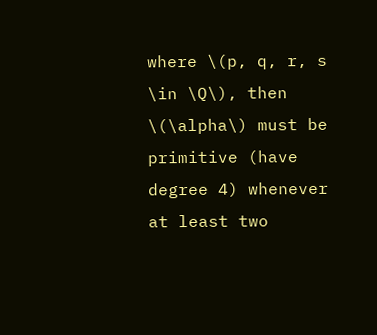where \(p, q, r, s \in \Q\), then \(\alpha\) must be primitive (have degree 4) whenever at least two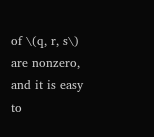of \(q, r, s\) are nonzero, and it is easy to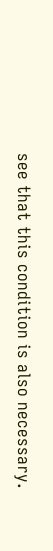see that this condition is also necessary.